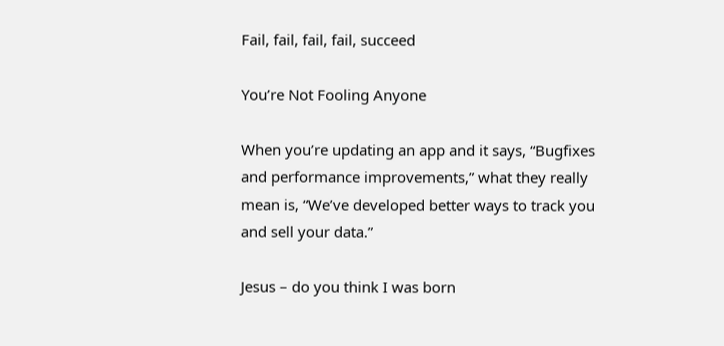Fail, fail, fail, fail, succeed

You’re Not Fooling Anyone

When you’re updating an app and it says, “Bugfixes and performance improvements,” what they really mean is, “We’ve developed better ways to track you and sell your data.”

Jesus – do you think I was born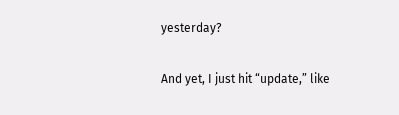yesterday?

And yet, I just hit “update,” like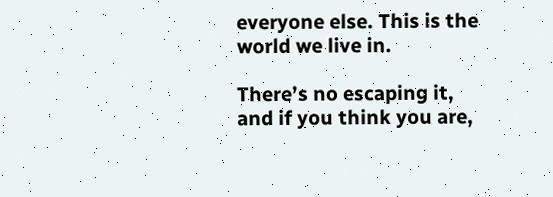everyone else. This is the world we live in.

There’s no escaping it, and if you think you are,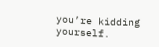you’re kidding yourself.